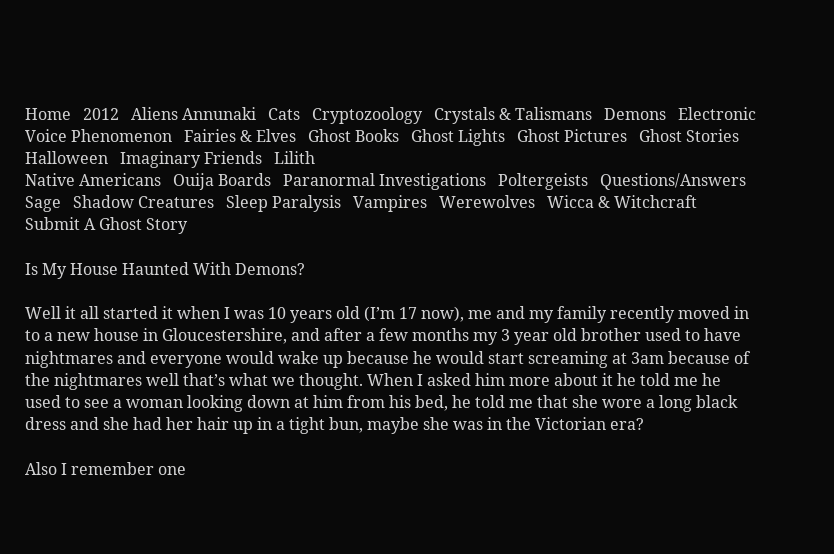Home   2012   Aliens Annunaki   Cats   Cryptozoology   Crystals & Talismans   Demons   Electronic Voice Phenomenon   Fairies & Elves   Ghost Books   Ghost Lights   Ghost Pictures   Ghost Stories   Halloween   Imaginary Friends   Lilith
Native Americans   Ouija Boards   Paranormal Investigations   Poltergeists   Questions/Answers   Sage   Shadow Creatures   Sleep Paralysis   Vampires   Werewolves   Wicca & Witchcraft   Submit A Ghost Story

Is My House Haunted With Demons?

Well it all started it when I was 10 years old (I’m 17 now), me and my family recently moved in to a new house in Gloucestershire, and after a few months my 3 year old brother used to have nightmares and everyone would wake up because he would start screaming at 3am because of the nightmares well that’s what we thought. When I asked him more about it he told me he used to see a woman looking down at him from his bed, he told me that she wore a long black dress and she had her hair up in a tight bun, maybe she was in the Victorian era?

Also I remember one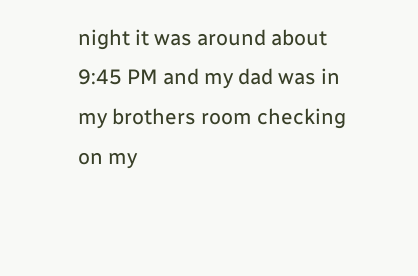night it was around about 9:45 PM and my dad was in my brothers room checking on my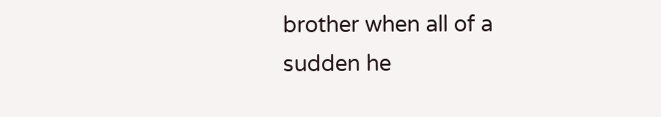brother when all of a sudden he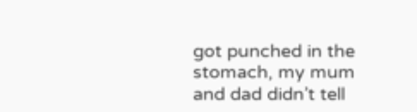got punched in the stomach, my mum and dad didn’t tell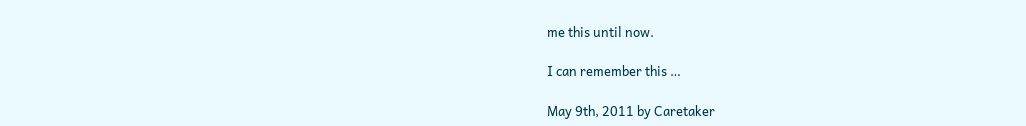me this until now.

I can remember this …

May 9th, 2011 by Caretaker